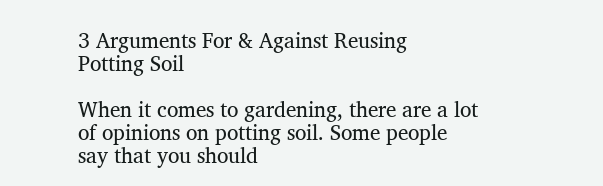3 Arguments For & Against Reusing Potting Soil

When it comes to gardening, there are a lot of opinions on potting soil. Some people say that you should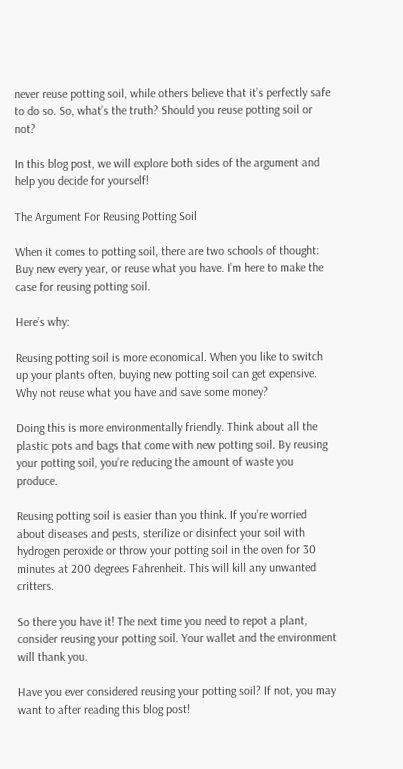never reuse potting soil, while others believe that it’s perfectly safe to do so. So, what’s the truth? Should you reuse potting soil or not?

In this blog post, we will explore both sides of the argument and help you decide for yourself!

The Argument For Reusing Potting Soil

When it comes to potting soil, there are two schools of thought: Buy new every year, or reuse what you have. I’m here to make the case for reusing potting soil.

Here’s why:

Reusing potting soil is more economical. When you like to switch up your plants often, buying new potting soil can get expensive. Why not reuse what you have and save some money?

Doing this is more environmentally friendly. Think about all the plastic pots and bags that come with new potting soil. By reusing your potting soil, you’re reducing the amount of waste you produce.

Reusing potting soil is easier than you think. If you’re worried about diseases and pests, sterilize or disinfect your soil with hydrogen peroxide or throw your potting soil in the oven for 30 minutes at 200 degrees Fahrenheit. This will kill any unwanted critters.

So there you have it! The next time you need to repot a plant, consider reusing your potting soil. Your wallet and the environment will thank you.

Have you ever considered reusing your potting soil? If not, you may want to after reading this blog post!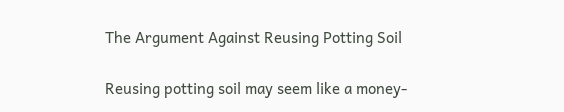The Argument Against Reusing Potting Soil

Reusing potting soil may seem like a money-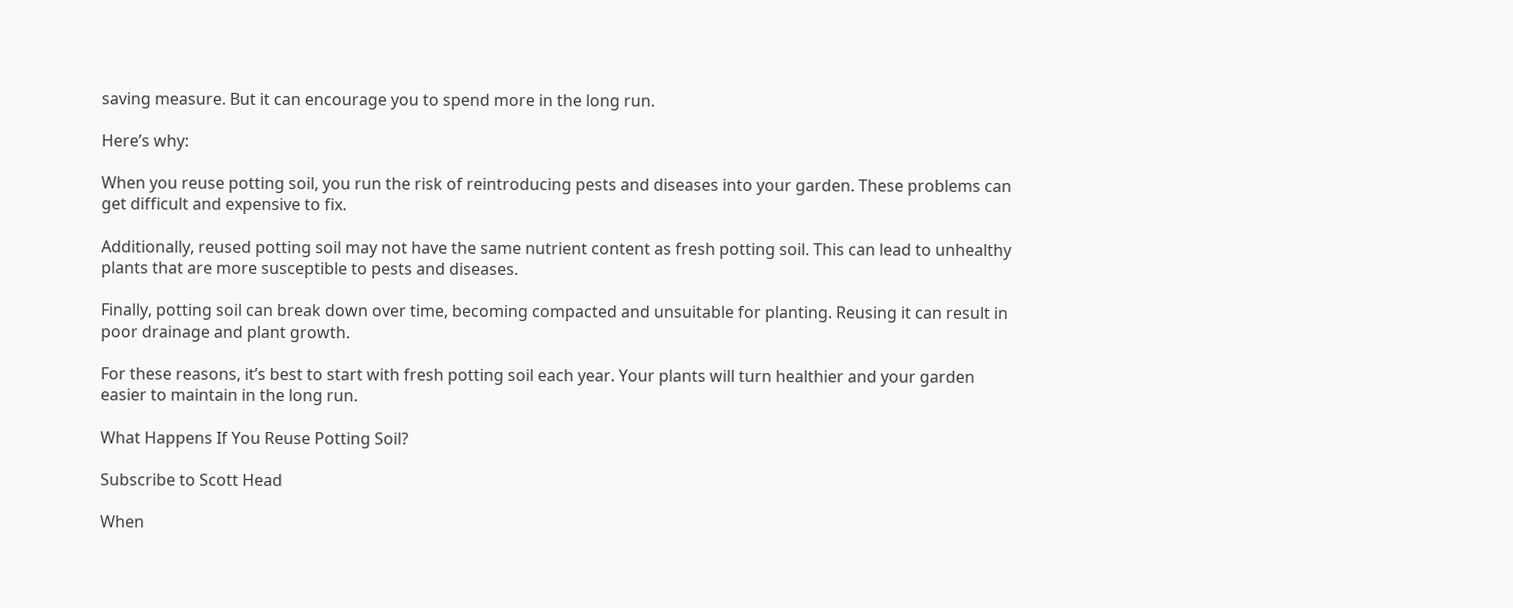saving measure. But it can encourage you to spend more in the long run.

Here’s why:

When you reuse potting soil, you run the risk of reintroducing pests and diseases into your garden. These problems can get difficult and expensive to fix.

Additionally, reused potting soil may not have the same nutrient content as fresh potting soil. This can lead to unhealthy plants that are more susceptible to pests and diseases.

Finally, potting soil can break down over time, becoming compacted and unsuitable for planting. Reusing it can result in poor drainage and plant growth.

For these reasons, it’s best to start with fresh potting soil each year. Your plants will turn healthier and your garden easier to maintain in the long run.

What Happens If You Reuse Potting Soil?

Subscribe to Scott Head

When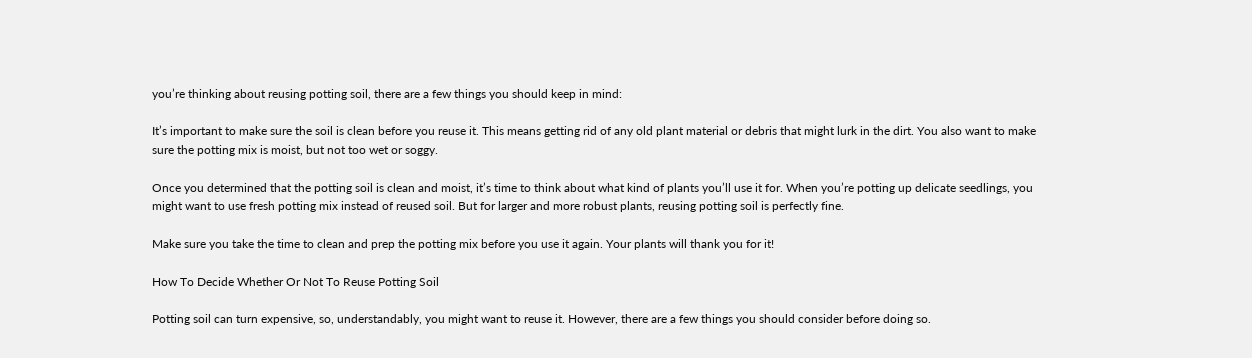you’re thinking about reusing potting soil, there are a few things you should keep in mind:

It’s important to make sure the soil is clean before you reuse it. This means getting rid of any old plant material or debris that might lurk in the dirt. You also want to make sure the potting mix is moist, but not too wet or soggy.

Once you determined that the potting soil is clean and moist, it’s time to think about what kind of plants you’ll use it for. When you’re potting up delicate seedlings, you might want to use fresh potting mix instead of reused soil. But for larger and more robust plants, reusing potting soil is perfectly fine.

Make sure you take the time to clean and prep the potting mix before you use it again. Your plants will thank you for it!

How To Decide Whether Or Not To Reuse Potting Soil

Potting soil can turn expensive, so, understandably, you might want to reuse it. However, there are a few things you should consider before doing so.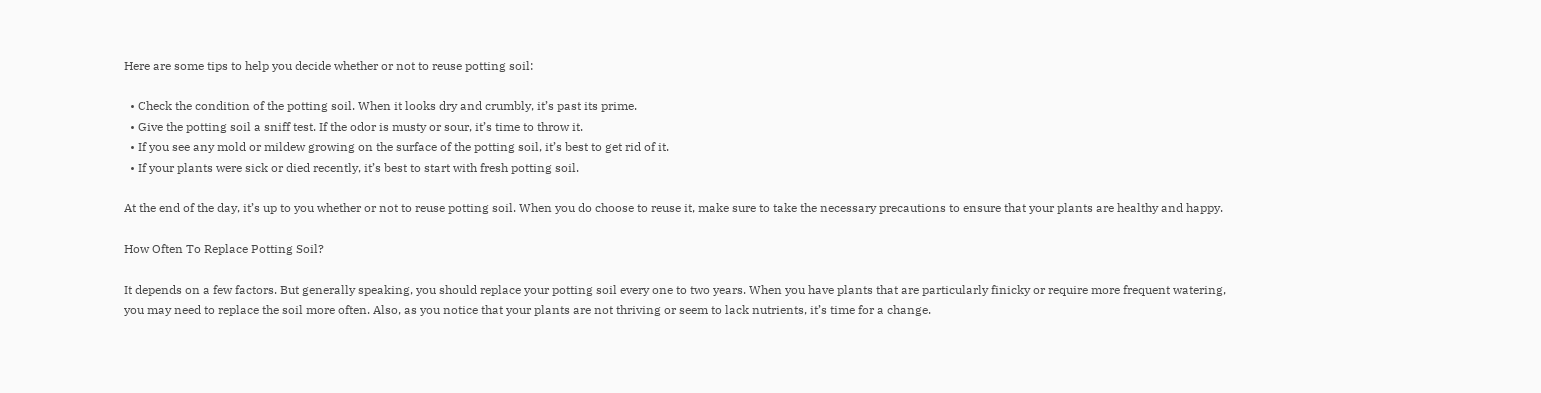Here are some tips to help you decide whether or not to reuse potting soil:

  • Check the condition of the potting soil. When it looks dry and crumbly, it’s past its prime.
  • Give the potting soil a sniff test. If the odor is musty or sour, it’s time to throw it.
  • If you see any mold or mildew growing on the surface of the potting soil, it’s best to get rid of it.
  • If your plants were sick or died recently, it’s best to start with fresh potting soil.

At the end of the day, it’s up to you whether or not to reuse potting soil. When you do choose to reuse it, make sure to take the necessary precautions to ensure that your plants are healthy and happy.

How Often To Replace Potting Soil?

It depends on a few factors. But generally speaking, you should replace your potting soil every one to two years. When you have plants that are particularly finicky or require more frequent watering, you may need to replace the soil more often. Also, as you notice that your plants are not thriving or seem to lack nutrients, it’s time for a change.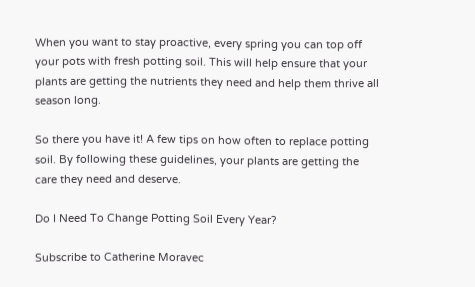When you want to stay proactive, every spring you can top off your pots with fresh potting soil. This will help ensure that your plants are getting the nutrients they need and help them thrive all season long.

So there you have it! A few tips on how often to replace potting soil. By following these guidelines, your plants are getting the care they need and deserve.

Do I Need To Change Potting Soil Every Year?

Subscribe to Catherine Moravec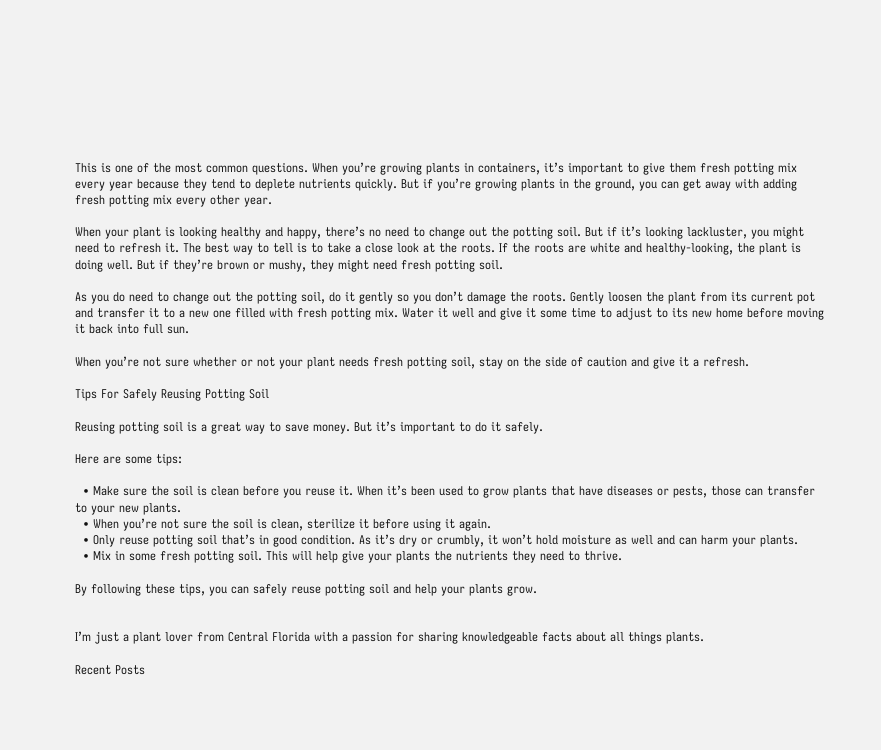This is one of the most common questions. When you’re growing plants in containers, it’s important to give them fresh potting mix every year because they tend to deplete nutrients quickly. But if you’re growing plants in the ground, you can get away with adding fresh potting mix every other year.

When your plant is looking healthy and happy, there’s no need to change out the potting soil. But if it’s looking lackluster, you might need to refresh it. The best way to tell is to take a close look at the roots. If the roots are white and healthy-looking, the plant is doing well. But if they’re brown or mushy, they might need fresh potting soil.

As you do need to change out the potting soil, do it gently so you don’t damage the roots. Gently loosen the plant from its current pot and transfer it to a new one filled with fresh potting mix. Water it well and give it some time to adjust to its new home before moving it back into full sun.

When you’re not sure whether or not your plant needs fresh potting soil, stay on the side of caution and give it a refresh.

Tips For Safely Reusing Potting Soil

Reusing potting soil is a great way to save money. But it’s important to do it safely.

Here are some tips:

  • Make sure the soil is clean before you reuse it. When it’s been used to grow plants that have diseases or pests, those can transfer to your new plants.
  • When you’re not sure the soil is clean, sterilize it before using it again.
  • Only reuse potting soil that’s in good condition. As it’s dry or crumbly, it won’t hold moisture as well and can harm your plants.
  • Mix in some fresh potting soil. This will help give your plants the nutrients they need to thrive.

By following these tips, you can safely reuse potting soil and help your plants grow.


I’m just a plant lover from Central Florida with a passion for sharing knowledgeable facts about all things plants.

Recent Posts